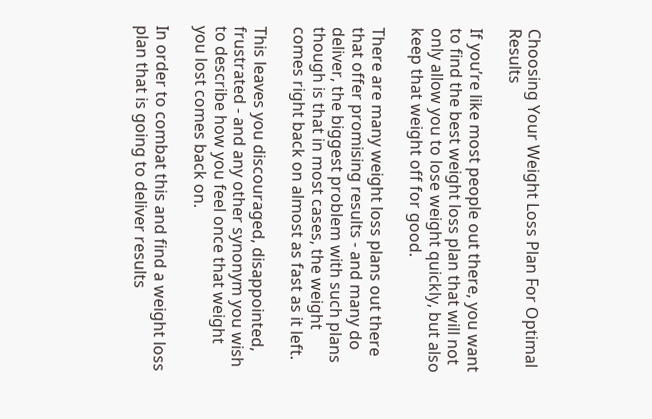Choosing Your Weight Loss Plan For Optimal Results

If you’re like most people out there, you want to find the best weight loss plan that will not only allow you to lose weight quickly, but also keep that weight off for good.

There are many weight loss plans out there that offer promising results - and many do deliver, the biggest problem with such plans though is that in most cases, the weight comes right back on almost as fast as it left.

This leaves you discouraged, disappointed, frustrated - and any other synonym you wish to describe how you feel once that weight you lost comes back on.

In order to combat this and find a weight loss plan that is going to deliver results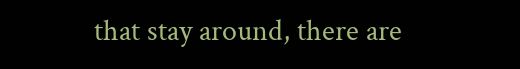that stay around, there are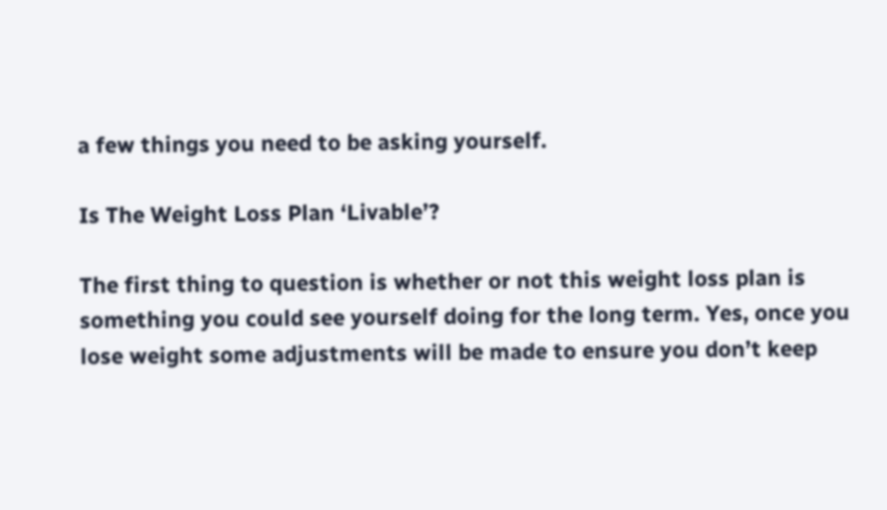a few things you need to be asking yourself.

Is The Weight Loss Plan ‘Livable’?

The first thing to question is whether or not this weight loss plan is something you could see yourself doing for the long term. Yes, once you lose weight some adjustments will be made to ensure you don’t keep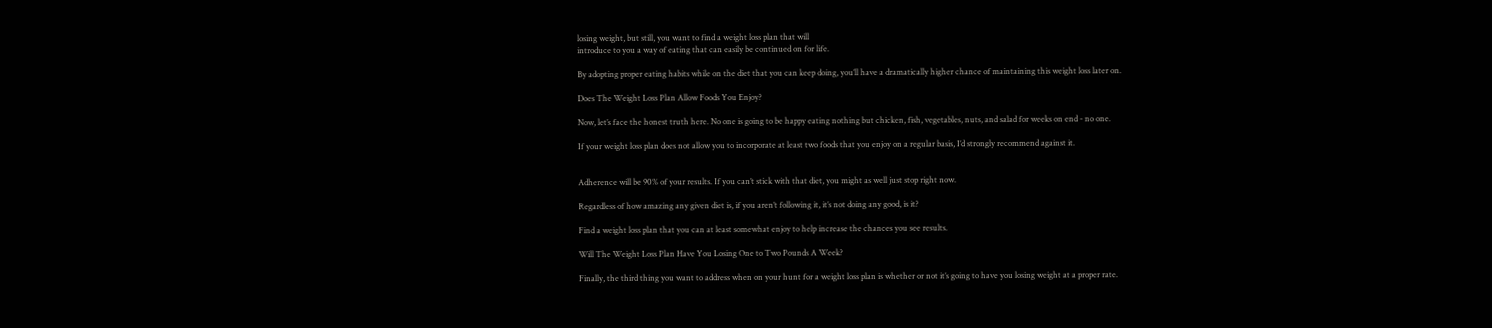losing weight, but still, you want to find a weight loss plan that will
introduce to you a way of eating that can easily be continued on for life.

By adopting proper eating habits while on the diet that you can keep doing, you’ll have a dramatically higher chance of maintaining this weight loss later on.

Does The Weight Loss Plan Allow Foods You Enjoy?

Now, let’s face the honest truth here. No one is going to be happy eating nothing but chicken, fish, vegetables, nuts, and salad for weeks on end - no one.

If your weight loss plan does not allow you to incorporate at least two foods that you enjoy on a regular basis, I’d strongly recommend against it.


Adherence will be 90% of your results. If you can’t stick with that diet, you might as well just stop right now.

Regardless of how amazing any given diet is, if you aren’t following it, it’s not doing any good, is it?

Find a weight loss plan that you can at least somewhat enjoy to help increase the chances you see results.

Will The Weight Loss Plan Have You Losing One to Two Pounds A Week?

Finally, the third thing you want to address when on your hunt for a weight loss plan is whether or not it’s going to have you losing weight at a proper rate.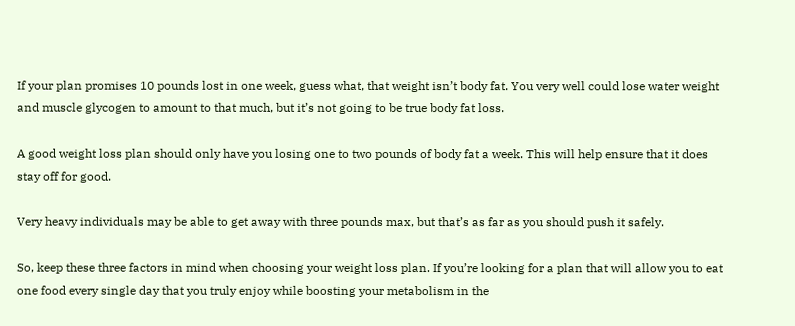If your plan promises 10 pounds lost in one week, guess what, that weight isn’t body fat. You very well could lose water weight and muscle glycogen to amount to that much, but it’s not going to be true body fat loss.

A good weight loss plan should only have you losing one to two pounds of body fat a week. This will help ensure that it does stay off for good.

Very heavy individuals may be able to get away with three pounds max, but that’s as far as you should push it safely.

So, keep these three factors in mind when choosing your weight loss plan. If you’re looking for a plan that will allow you to eat one food every single day that you truly enjoy while boosting your metabolism in the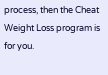process, then the Cheat Weight Loss program is for you.